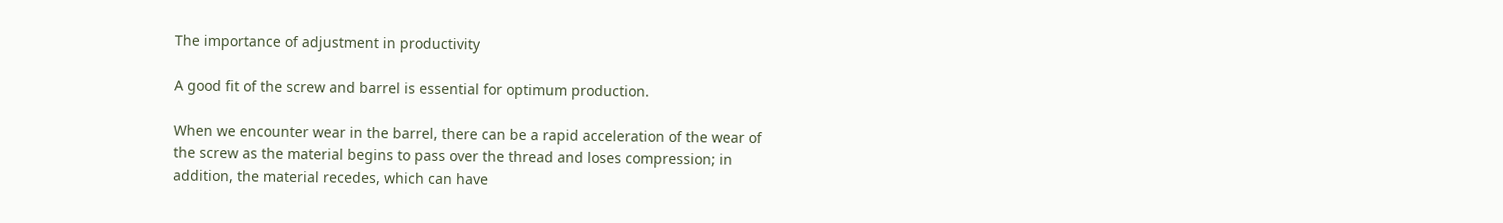The importance of adjustment in productivity

A good fit of the screw and barrel is essential for optimum production.

When we encounter wear in the barrel, there can be a rapid acceleration of the wear of the screw as the material begins to pass over the thread and loses compression; in addition, the material recedes, which can have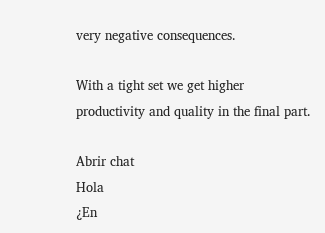very negative consequences.

With a tight set we get higher productivity and quality in the final part.

Abrir chat
Hola
¿En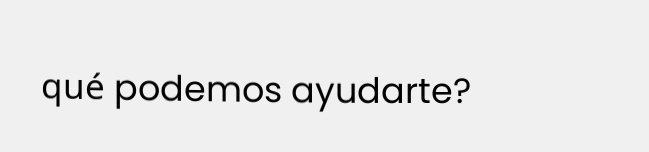qué podemos ayudarte?